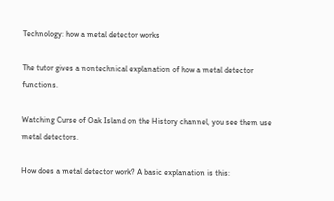Technology: how a metal detector works

The tutor gives a nontechnical explanation of how a metal detector functions.

Watching Curse of Oak Island on the History channel, you see them use metal detectors.

How does a metal detector work? A basic explanation is this: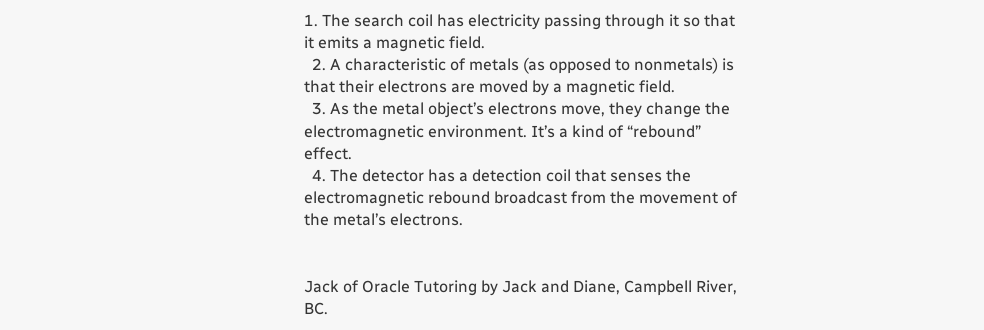1. The search coil has electricity passing through it so that it emits a magnetic field.
  2. A characteristic of metals (as opposed to nonmetals) is that their electrons are moved by a magnetic field.
  3. As the metal object’s electrons move, they change the electromagnetic environment. It’s a kind of “rebound” effect.
  4. The detector has a detection coil that senses the electromagnetic rebound broadcast from the movement of the metal’s electrons.


Jack of Oracle Tutoring by Jack and Diane, Campbell River, BC.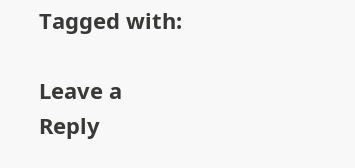Tagged with:

Leave a Reply